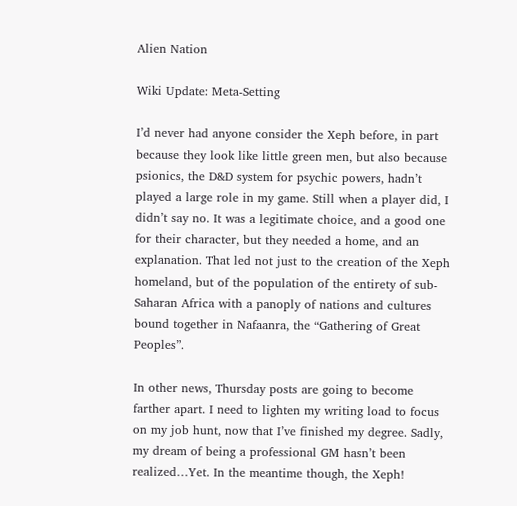Alien Nation

Wiki Update: Meta-Setting

I’d never had anyone consider the Xeph before, in part because they look like little green men, but also because psionics, the D&D system for psychic powers, hadn’t played a large role in my game. Still when a player did, I didn’t say no. It was a legitimate choice, and a good one for their character, but they needed a home, and an explanation. That led not just to the creation of the Xeph homeland, but of the population of the entirety of sub-Saharan Africa with a panoply of nations and cultures bound together in Nafaanra, the “Gathering of Great Peoples”.

In other news, Thursday posts are going to become farther apart. I need to lighten my writing load to focus on my job hunt, now that I’ve finished my degree. Sadly, my dream of being a professional GM hasn’t been realized…Yet. In the meantime though, the Xeph!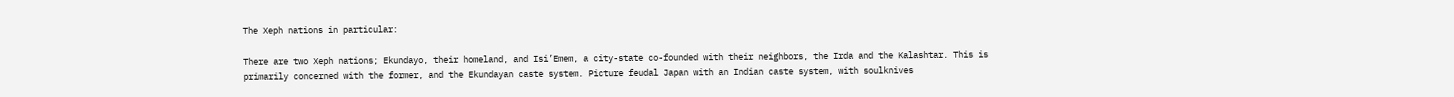The Xeph nations in particular:

There are two Xeph nations; Ekundayo, their homeland, and Isi’Emem, a city-state co-founded with their neighbors, the Irda and the Kalashtar. This is primarily concerned with the former, and the Ekundayan caste system. Picture feudal Japan with an Indian caste system, with soulknives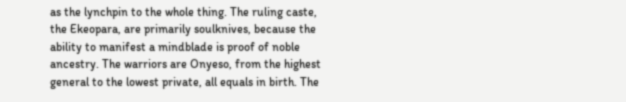as the lynchpin to the whole thing. The ruling caste, the Ekeopara, are primarily soulknives, because the ability to manifest a mindblade is proof of noble ancestry. The warriors are Onyeso, from the highest general to the lowest private, all equals in birth. The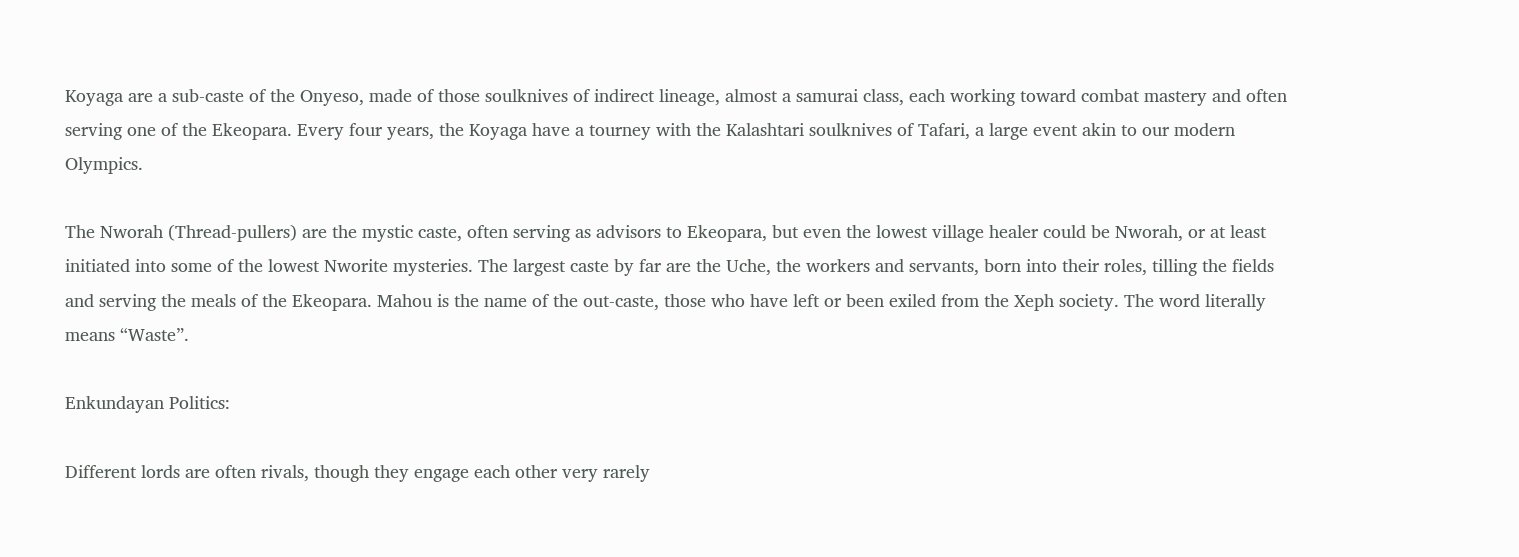Koyaga are a sub-caste of the Onyeso, made of those soulknives of indirect lineage, almost a samurai class, each working toward combat mastery and often serving one of the Ekeopara. Every four years, the Koyaga have a tourney with the Kalashtari soulknives of Tafari, a large event akin to our modern Olympics.

The Nworah (Thread-pullers) are the mystic caste, often serving as advisors to Ekeopara, but even the lowest village healer could be Nworah, or at least initiated into some of the lowest Nworite mysteries. The largest caste by far are the Uche, the workers and servants, born into their roles, tilling the fields and serving the meals of the Ekeopara. Mahou is the name of the out-caste, those who have left or been exiled from the Xeph society. The word literally means “Waste”.

Enkundayan Politics:

Different lords are often rivals, though they engage each other very rarely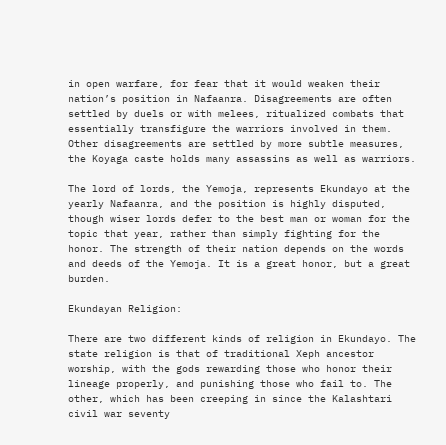in open warfare, for fear that it would weaken their nation’s position in Nafaanra. Disagreements are often settled by duels or with melees, ritualized combats that essentially transfigure the warriors involved in them. Other disagreements are settled by more subtle measures, the Koyaga caste holds many assassins as well as warriors.

The lord of lords, the Yemoja, represents Ekundayo at the yearly Nafaanra, and the position is highly disputed, though wiser lords defer to the best man or woman for the topic that year, rather than simply fighting for the honor. The strength of their nation depends on the words and deeds of the Yemoja. It is a great honor, but a great burden.

Ekundayan Religion:

There are two different kinds of religion in Ekundayo. The state religion is that of traditional Xeph ancestor worship, with the gods rewarding those who honor their lineage properly, and punishing those who fail to. The other, which has been creeping in since the Kalashtari civil war seventy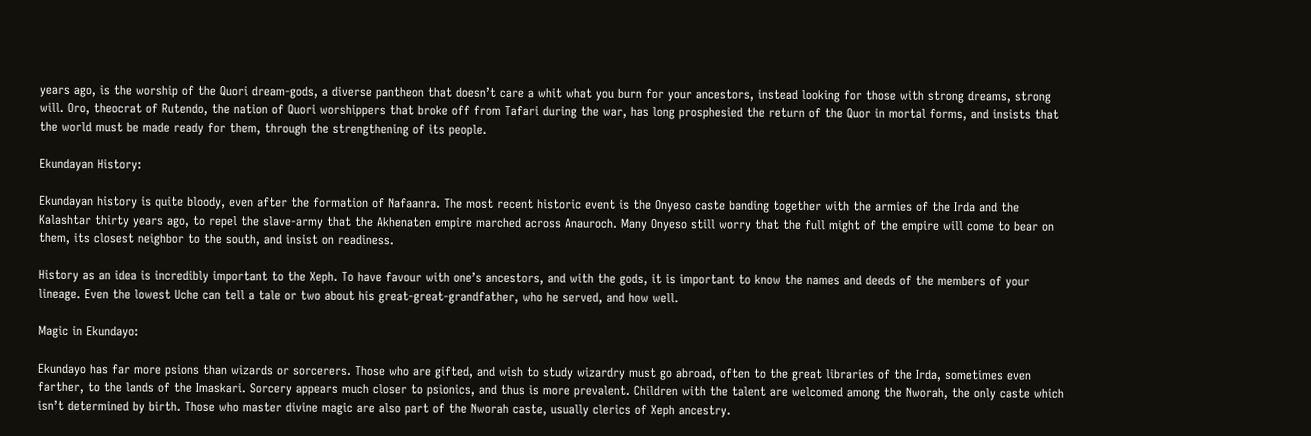years ago, is the worship of the Quori dream-gods, a diverse pantheon that doesn’t care a whit what you burn for your ancestors, instead looking for those with strong dreams, strong will. Oro, theocrat of Rutendo, the nation of Quori worshippers that broke off from Tafari during the war, has long prosphesied the return of the Quor in mortal forms, and insists that the world must be made ready for them, through the strengthening of its people.

Ekundayan History:

Ekundayan history is quite bloody, even after the formation of Nafaanra. The most recent historic event is the Onyeso caste banding together with the armies of the Irda and the Kalashtar thirty years ago, to repel the slave-army that the Akhenaten empire marched across Anauroch. Many Onyeso still worry that the full might of the empire will come to bear on them, its closest neighbor to the south, and insist on readiness.

History as an idea is incredibly important to the Xeph. To have favour with one’s ancestors, and with the gods, it is important to know the names and deeds of the members of your lineage. Even the lowest Uche can tell a tale or two about his great-great-grandfather, who he served, and how well.

Magic in Ekundayo:

Ekundayo has far more psions than wizards or sorcerers. Those who are gifted, and wish to study wizardry must go abroad, often to the great libraries of the Irda, sometimes even farther, to the lands of the Imaskari. Sorcery appears much closer to psionics, and thus is more prevalent. Children with the talent are welcomed among the Nworah, the only caste which isn’t determined by birth. Those who master divine magic are also part of the Nworah caste, usually clerics of Xeph ancestry.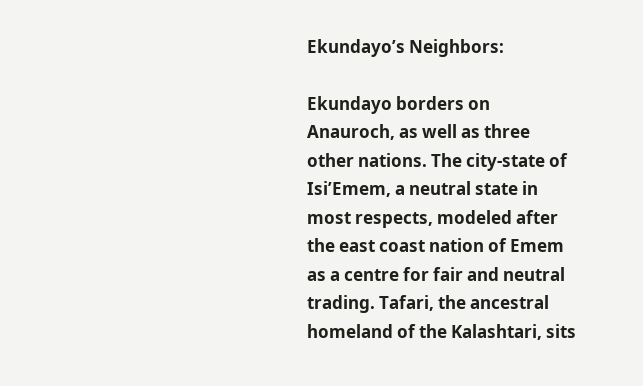Ekundayo’s Neighbors:

Ekundayo borders on Anauroch, as well as three other nations. The city-state of Isi’Emem, a neutral state in most respects, modeled after the east coast nation of Emem as a centre for fair and neutral trading. Tafari, the ancestral homeland of the Kalashtari, sits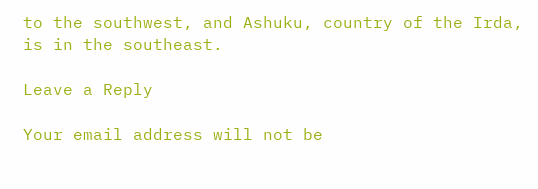to the southwest, and Ashuku, country of the Irda, is in the southeast.

Leave a Reply

Your email address will not be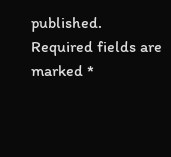published. Required fields are marked *